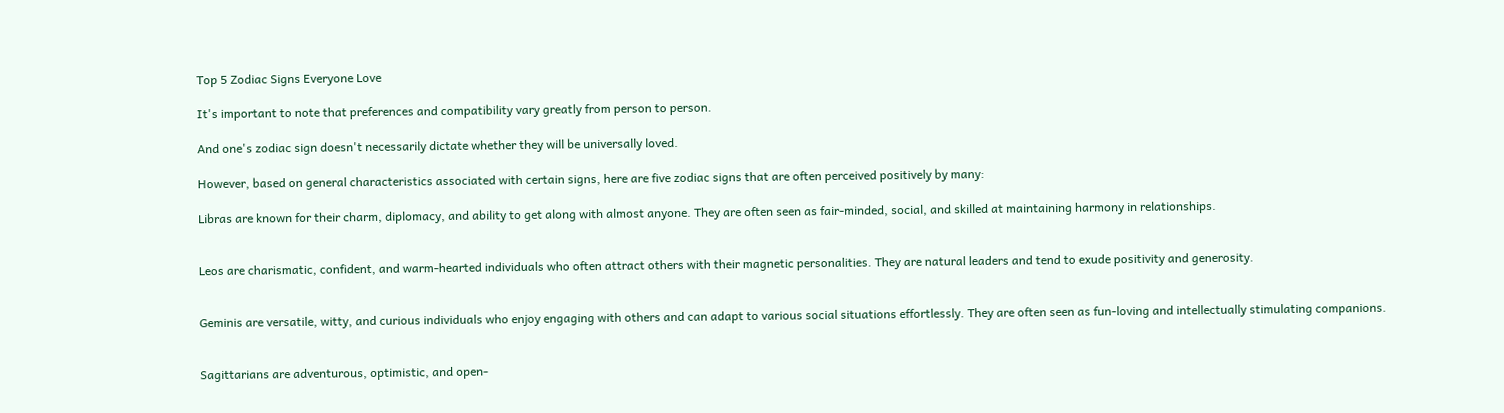Top 5 Zodiac Signs Everyone Love

It's important to note that preferences and compatibility vary greatly from person to person.

And one's zodiac sign doesn't necessarily dictate whether they will be universally loved.

However, based on general characteristics associated with certain signs, here are five zodiac signs that are often perceived positively by many:

Libras are known for their charm, diplomacy, and ability to get along with almost anyone. They are often seen as fair-minded, social, and skilled at maintaining harmony in relationships.


Leos are charismatic, confident, and warm-hearted individuals who often attract others with their magnetic personalities. They are natural leaders and tend to exude positivity and generosity.


Geminis are versatile, witty, and curious individuals who enjoy engaging with others and can adapt to various social situations effortlessly. They are often seen as fun-loving and intellectually stimulating companions.


Sagittarians are adventurous, optimistic, and open-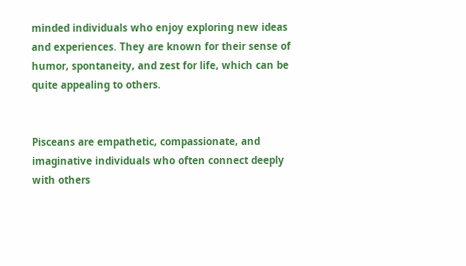minded individuals who enjoy exploring new ideas and experiences. They are known for their sense of humor, spontaneity, and zest for life, which can be quite appealing to others.


Pisceans are empathetic, compassionate, and imaginative individuals who often connect deeply with others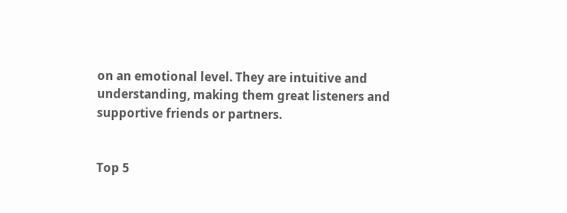on an emotional level. They are intuitive and understanding, making them great listeners and supportive friends or partners.


Top 5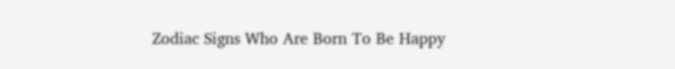Zodiac Signs Who Are Born To Be Happy